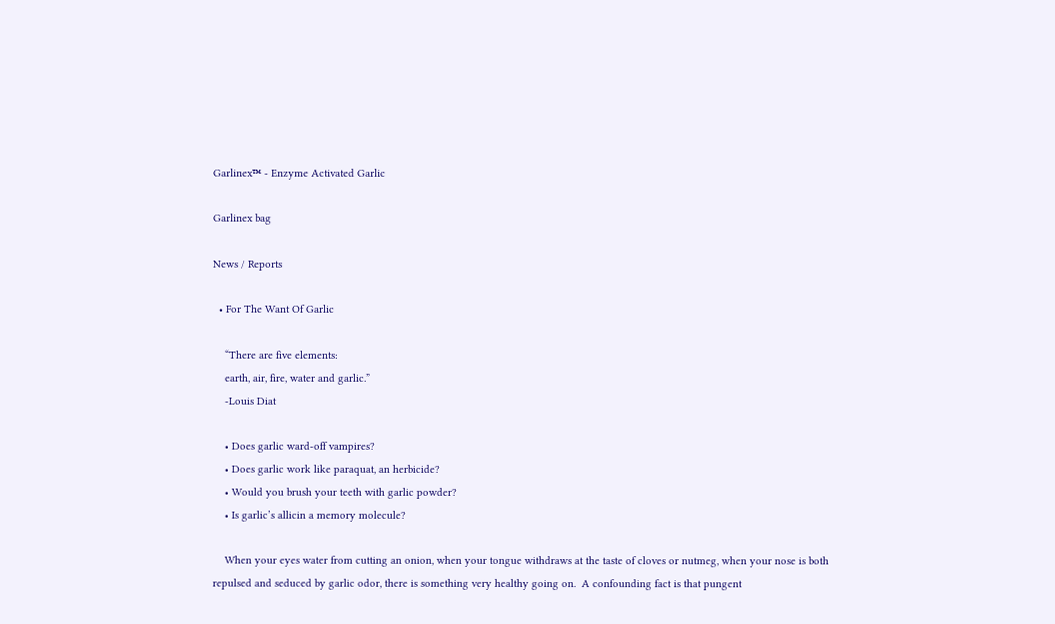Garlinex™ - Enzyme Activated Garlic

Garlinex bag

News / Reports

  • For The Want Of Garlic

    “There are five elements:
    earth, air, fire, water and garlic.”
    -Louis Diat

    • Does garlic ward-off vampires?
    • Does garlic work like paraquat, an herbicide?
    • Would you brush your teeth with garlic powder?
    • Is garlic’s allicin a memory molecule?

    When your eyes water from cutting an onion, when your tongue withdraws at the taste of cloves or nutmeg, when your nose is both repulsed and seduced by garlic odor, there is something very healthy going on.  A confounding fact is that pungent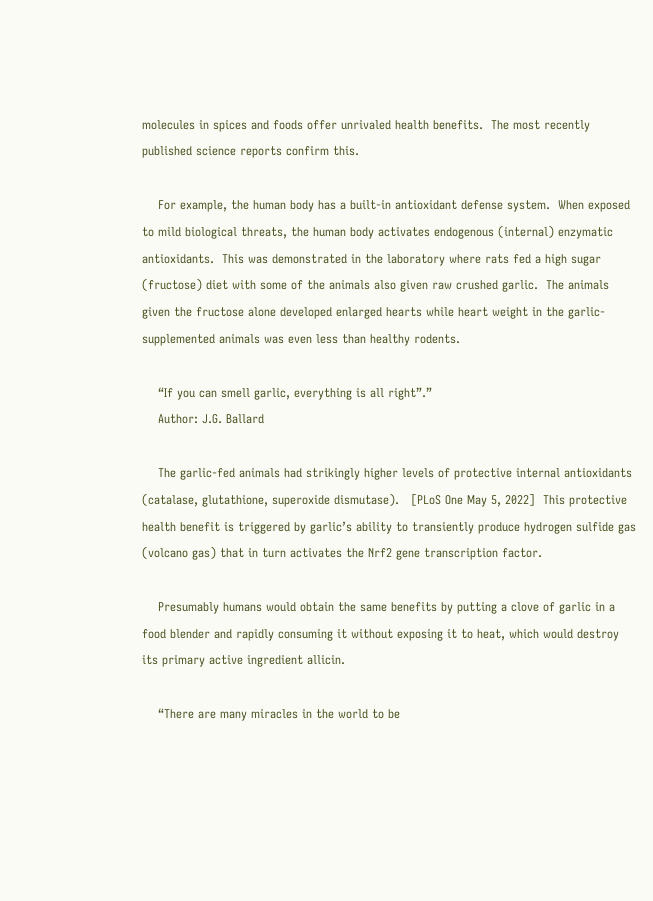molecules in spices and foods offer unrivaled health benefits.  The most recently published science reports confirm this.

    For example, the human body has a built-in antioxidant defense system.  When exposed to mild biological threats, the human body activates endogenous (internal) enzymatic antioxidants.  This was demonstrated in the laboratory where rats fed a high sugar (fructose) diet with some of the animals also given raw crushed garlic.  The animals given the fructose alone developed enlarged hearts while heart weight in the garlic-supplemented animals was even less than healthy rodents.

    “If you can smell garlic, everything is all right”.”
    Author: J.G. Ballard

    The garlic-fed animals had strikingly higher levels of protective internal antioxidants (catalase, glutathione, superoxide dismutase).   [PLoS One May 5, 2022]  This protective health benefit is triggered by garlic’s ability to transiently produce hydrogen sulfide gas (volcano gas) that in turn activates the Nrf2 gene transcription factor.

    Presumably humans would obtain the same benefits by putting a clove of garlic in a food blender and rapidly consuming it without exposing it to heat, which would destroy its primary active ingredient allicin.

    “There are many miracles in the world to be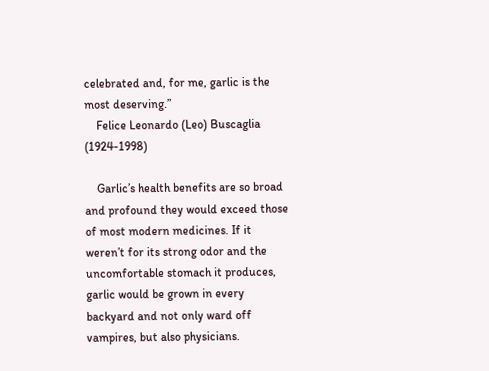celebrated and, for me, garlic is the most deserving.”
    Felice Leonardo (Leo) Buscaglia (1924-1998)

    Garlic’s health benefits are so broad and profound they would exceed those of most modern medicines. If it weren’t for its strong odor and the uncomfortable stomach it produces, garlic would be grown in every backyard and not only ward off vampires, but also physicians.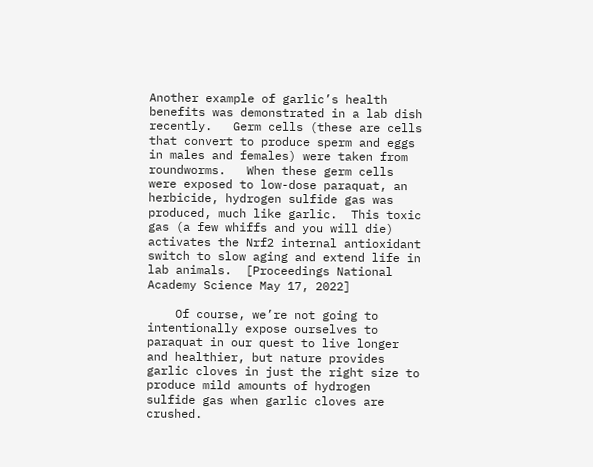Another example of garlic’s health benefits was demonstrated in a lab dish recently.   Germ cells (these are cells that convert to produce sperm and eggs in males and females) were taken from roundworms.   When these germ cells were exposed to low-dose paraquat, an herbicide, hydrogen sulfide gas was produced, much like garlic.  This toxic gas (a few whiffs and you will die) activates the Nrf2 internal antioxidant switch to slow aging and extend life in lab animals.  [Proceedings National Academy Science May 17, 2022]

    Of course, we’re not going to intentionally expose ourselves to paraquat in our quest to live longer and healthier, but nature provides garlic cloves in just the right size to produce mild amounts of hydrogen sulfide gas when garlic cloves are crushed.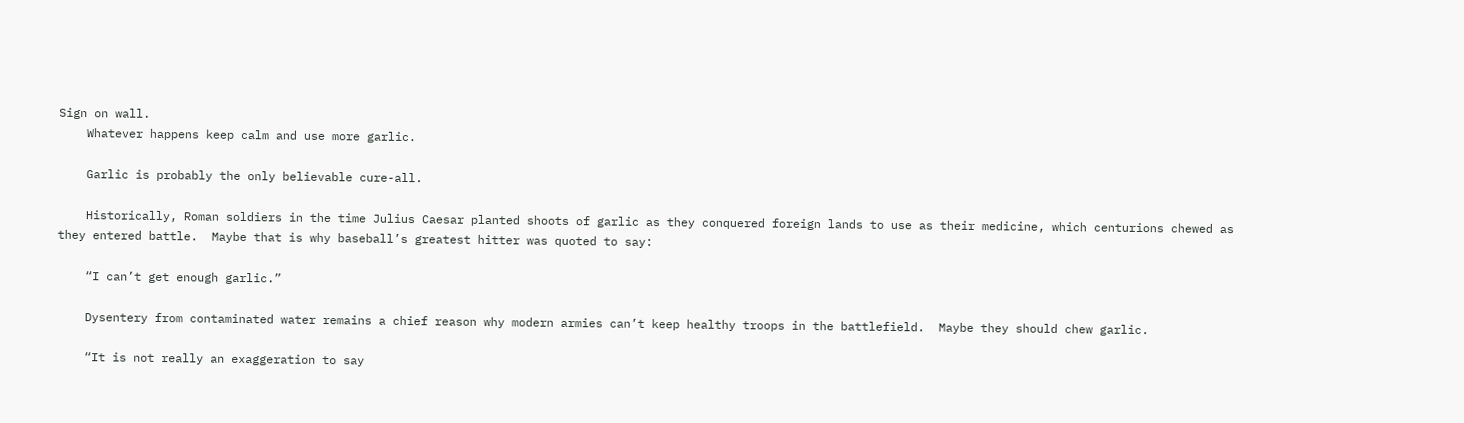Sign on wall.
    Whatever happens keep calm and use more garlic.

    Garlic is probably the only believable cure-all.

    Historically, Roman soldiers in the time Julius Caesar planted shoots of garlic as they conquered foreign lands to use as their medicine, which centurions chewed as they entered battle.  Maybe that is why baseball’s greatest hitter was quoted to say:

    “I can’t get enough garlic.”

    Dysentery from contaminated water remains a chief reason why modern armies can’t keep healthy troops in the battlefield.  Maybe they should chew garlic.

    “It is not really an exaggeration to say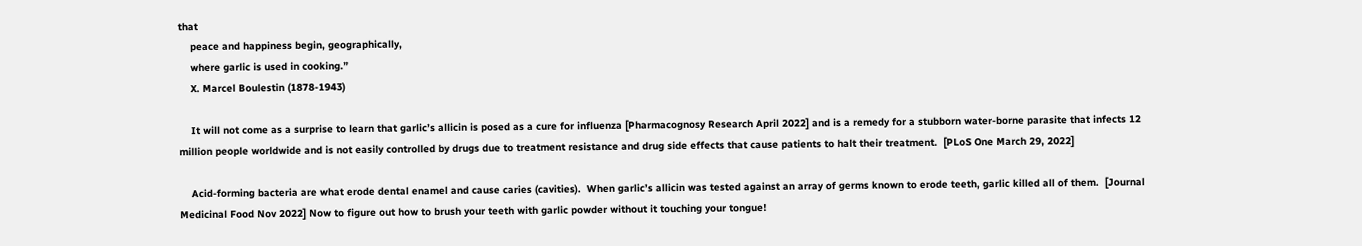that
    peace and happiness begin, geographically,
    where garlic is used in cooking.”
    X. Marcel Boulestin (1878-1943)

    It will not come as a surprise to learn that garlic’s allicin is posed as a cure for influenza [Pharmacognosy Research April 2022] and is a remedy for a stubborn water-borne parasite that infects 12 million people worldwide and is not easily controlled by drugs due to treatment resistance and drug side effects that cause patients to halt their treatment.  [PLoS One March 29, 2022]

    Acid-forming bacteria are what erode dental enamel and cause caries (cavities).  When garlic’s allicin was tested against an array of germs known to erode teeth, garlic killed all of them.  [Journal Medicinal Food Nov 2022] Now to figure out how to brush your teeth with garlic powder without it touching your tongue!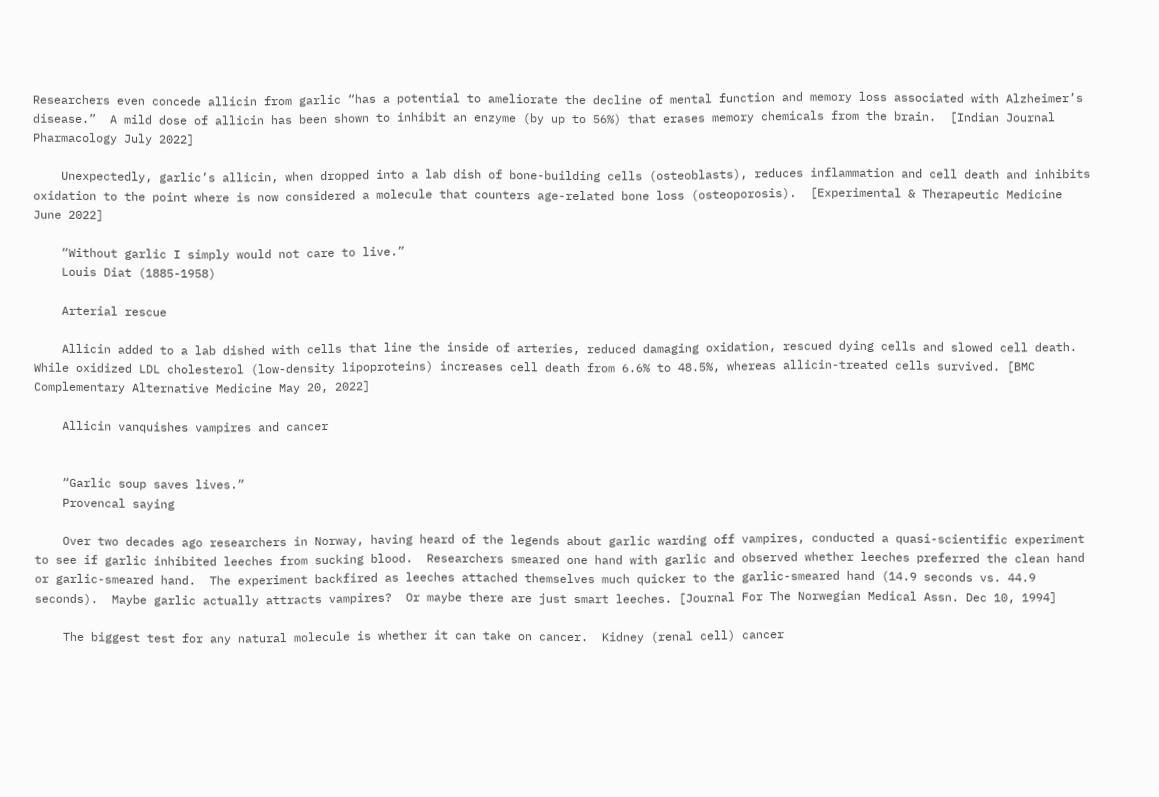Researchers even concede allicin from garlic “has a potential to ameliorate the decline of mental function and memory loss associated with Alzheimer’s disease.”  A mild dose of allicin has been shown to inhibit an enzyme (by up to 56%) that erases memory chemicals from the brain.  [Indian Journal Pharmacology July 2022]

    Unexpectedly, garlic’s allicin, when dropped into a lab dish of bone-building cells (osteoblasts), reduces inflammation and cell death and inhibits oxidation to the point where is now considered a molecule that counters age-related bone loss (osteoporosis).  [Experimental & Therapeutic Medicine June 2022]

    “Without garlic I simply would not care to live.”
    Louis Diat (1885-1958)

    Arterial rescue

    Allicin added to a lab dished with cells that line the inside of arteries, reduced damaging oxidation, rescued dying cells and slowed cell death.  While oxidized LDL cholesterol (low-density lipoproteins) increases cell death from 6.6% to 48.5%, whereas allicin-treated cells survived. [BMC Complementary Alternative Medicine May 20, 2022]

    Allicin vanquishes vampires and cancer


    “Garlic soup saves lives.”
    Provencal saying

    Over two decades ago researchers in Norway, having heard of the legends about garlic warding off vampires, conducted a quasi-scientific experiment to see if garlic inhibited leeches from sucking blood.  Researchers smeared one hand with garlic and observed whether leeches preferred the clean hand or garlic-smeared hand.  The experiment backfired as leeches attached themselves much quicker to the garlic-smeared hand (14.9 seconds vs. 44.9 seconds).  Maybe garlic actually attracts vampires?  Or maybe there are just smart leeches. [Journal For The Norwegian Medical Assn. Dec 10, 1994]

    The biggest test for any natural molecule is whether it can take on cancer.  Kidney (renal cell) cancer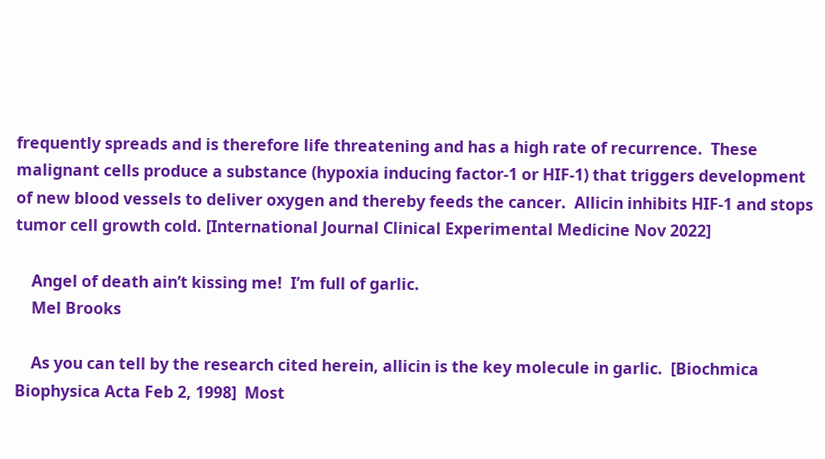frequently spreads and is therefore life threatening and has a high rate of recurrence.  These malignant cells produce a substance (hypoxia inducing factor-1 or HIF-1) that triggers development of new blood vessels to deliver oxygen and thereby feeds the cancer.  Allicin inhibits HIF-1 and stops tumor cell growth cold. [International Journal Clinical Experimental Medicine Nov 2022]

    Angel of death ain’t kissing me!  I’m full of garlic.
    Mel Brooks

    As you can tell by the research cited herein, allicin is the key molecule in garlic.  [Biochmica Biophysica Acta Feb 2, 1998]  Most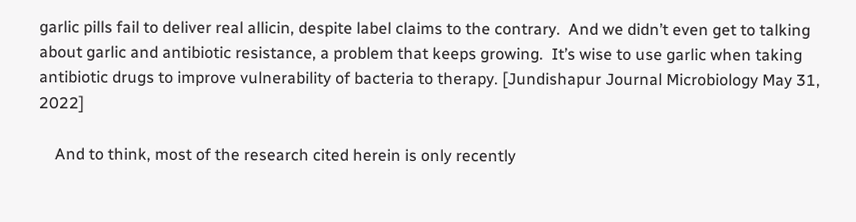garlic pills fail to deliver real allicin, despite label claims to the contrary.  And we didn’t even get to talking about garlic and antibiotic resistance, a problem that keeps growing.  It’s wise to use garlic when taking antibiotic drugs to improve vulnerability of bacteria to therapy. [Jundishapur Journal Microbiology May 31, 2022]

    And to think, most of the research cited herein is only recently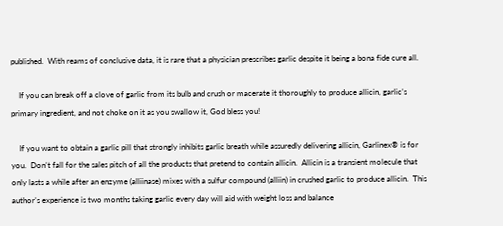published.  With reams of conclusive data, it is rare that a physician prescribes garlic despite it being a bona fide cure all.

    If you can break off a clove of garlic from its bulb and crush or macerate it thoroughly to produce allicin, garlic’s primary ingredient, and not choke on it as you swallow it, God bless you!

    If you want to obtain a garlic pill that strongly inhibits garlic breath while assuredly delivering allicin, Garlinex® is for you.  Don’t fall for the sales pitch of all the products that pretend to contain allicin.  Allicin is a transient molecule that only lasts a while after an enzyme (alliinase) mixes with a sulfur compound (alliin) in crushed garlic to produce allicin.  This author’s experience is two months taking garlic every day will aid with weight loss and balance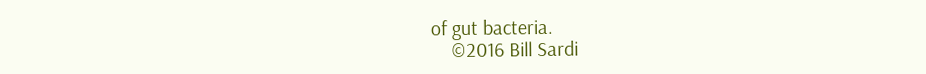of gut bacteria.
    ©2016 Bill Sardi